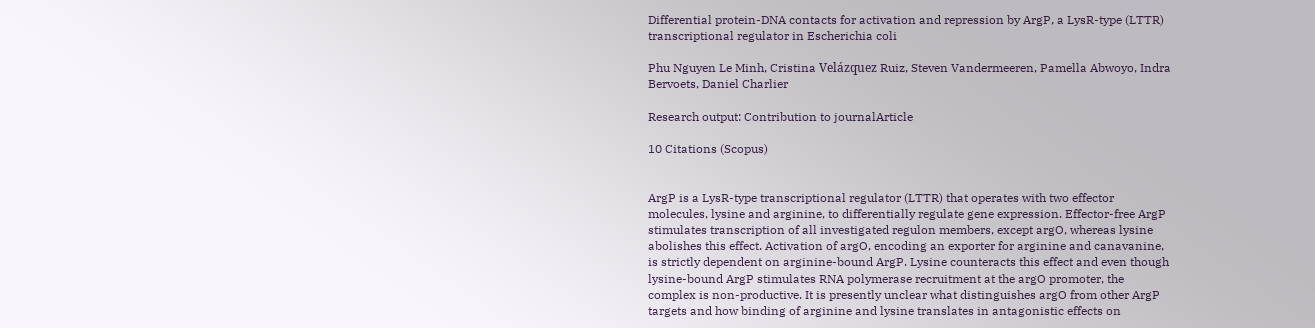Differential protein-DNA contacts for activation and repression by ArgP, a LysR-type (LTTR) transcriptional regulator in Escherichia coli

Phu Nguyen Le Minh, Cristina Velázquez Ruiz, Steven Vandermeeren, Pamella Abwoyo, Indra Bervoets, Daniel Charlier

Research output: Contribution to journalArticle

10 Citations (Scopus)


ArgP is a LysR-type transcriptional regulator (LTTR) that operates with two effector molecules, lysine and arginine, to differentially regulate gene expression. Effector-free ArgP stimulates transcription of all investigated regulon members, except argO, whereas lysine abolishes this effect. Activation of argO, encoding an exporter for arginine and canavanine, is strictly dependent on arginine-bound ArgP. Lysine counteracts this effect and even though lysine-bound ArgP stimulates RNA polymerase recruitment at the argO promoter, the complex is non-productive. It is presently unclear what distinguishes argO from other ArgP targets and how binding of arginine and lysine translates in antagonistic effects on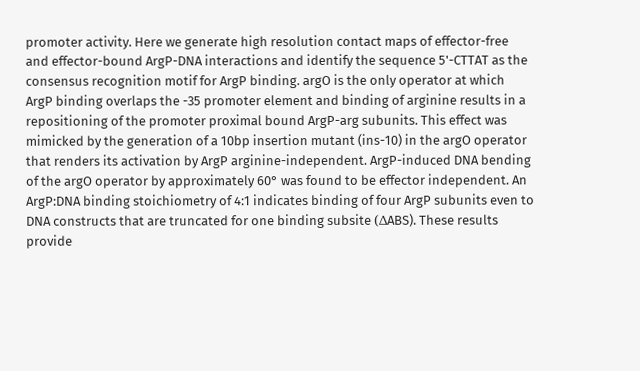promoter activity. Here we generate high resolution contact maps of effector-free and effector-bound ArgP-DNA interactions and identify the sequence 5'-CTTAT as the consensus recognition motif for ArgP binding. argO is the only operator at which ArgP binding overlaps the -35 promoter element and binding of arginine results in a repositioning of the promoter proximal bound ArgP-arg subunits. This effect was mimicked by the generation of a 10bp insertion mutant (ins-10) in the argO operator that renders its activation by ArgP arginine-independent. ArgP-induced DNA bending of the argO operator by approximately 60° was found to be effector independent. An ArgP:DNA binding stoichiometry of 4:1 indicates binding of four ArgP subunits even to DNA constructs that are truncated for one binding subsite (ΔABS). These results provide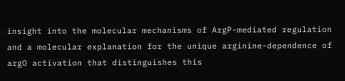insight into the molecular mechanisms of ArgP-mediated regulation and a molecular explanation for the unique arginine-dependence of argO activation that distinguishes this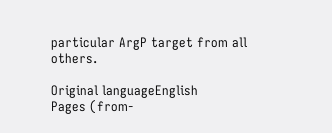particular ArgP target from all others.

Original languageEnglish
Pages (from-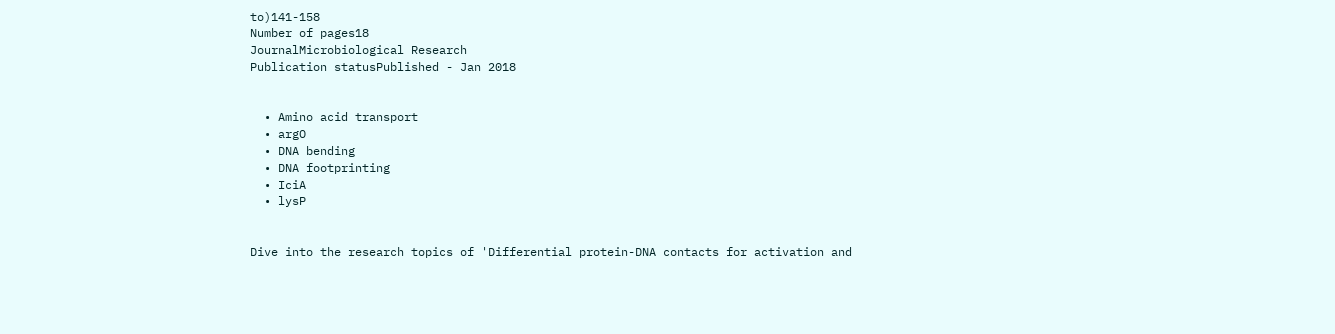to)141-158
Number of pages18
JournalMicrobiological Research
Publication statusPublished - Jan 2018


  • Amino acid transport
  • argO
  • DNA bending
  • DNA footprinting
  • IciA
  • lysP


Dive into the research topics of 'Differential protein-DNA contacts for activation and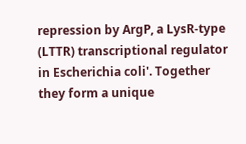repression by ArgP, a LysR-type (LTTR) transcriptional regulator in Escherichia coli'. Together they form a unique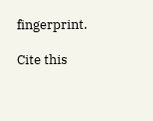fingerprint.

Cite this